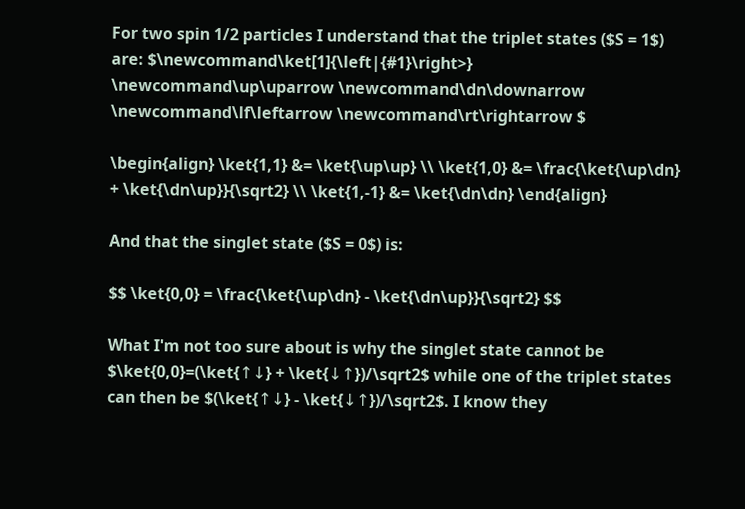For two spin 1/2 particles I understand that the triplet states ($S = 1$) are: $\newcommand\ket[1]{\left|{#1}\right>} \newcommand\up\uparrow \newcommand\dn\downarrow \newcommand\lf\leftarrow \newcommand\rt\rightarrow $

\begin{align} \ket{1,1} &= \ket{\up\up} \\ \ket{1,0} &= \frac{\ket{\up\dn} + \ket{\dn\up}}{\sqrt2} \\ \ket{1,-1} &= \ket{\dn\dn} \end{align}

And that the singlet state ($S = 0$) is:

$$ \ket{0,0} = \frac{\ket{\up\dn} - \ket{\dn\up}}{\sqrt2} $$

What I'm not too sure about is why the singlet state cannot be $\ket{0,0}=(\ket{↑↓} + \ket{↓↑})/\sqrt2$ while one of the triplet states can then be $(\ket{↑↓} - \ket{↓↑})/\sqrt2$. I know they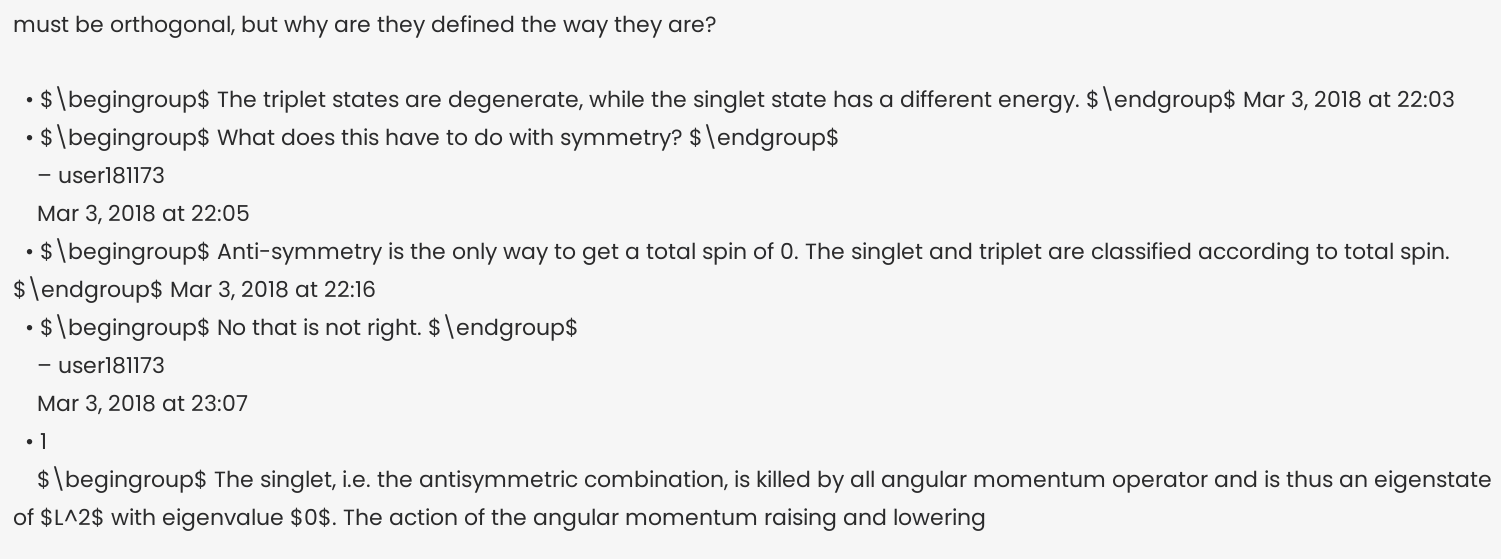must be orthogonal, but why are they defined the way they are?

  • $\begingroup$ The triplet states are degenerate, while the singlet state has a different energy. $\endgroup$ Mar 3, 2018 at 22:03
  • $\begingroup$ What does this have to do with symmetry? $\endgroup$
    – user181173
    Mar 3, 2018 at 22:05
  • $\begingroup$ Anti-symmetry is the only way to get a total spin of 0. The singlet and triplet are classified according to total spin. $\endgroup$ Mar 3, 2018 at 22:16
  • $\begingroup$ No that is not right. $\endgroup$
    – user181173
    Mar 3, 2018 at 23:07
  • 1
    $\begingroup$ The singlet, i.e. the antisymmetric combination, is killed by all angular momentum operator and is thus an eigenstate of $L^2$ with eigenvalue $0$. The action of the angular momentum raising and lowering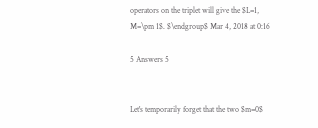operators on the triplet will give the $L=1, M=\pm 1$. $\endgroup$ Mar 4, 2018 at 0:16

5 Answers 5


Let's temporarily forget that the two $m=0$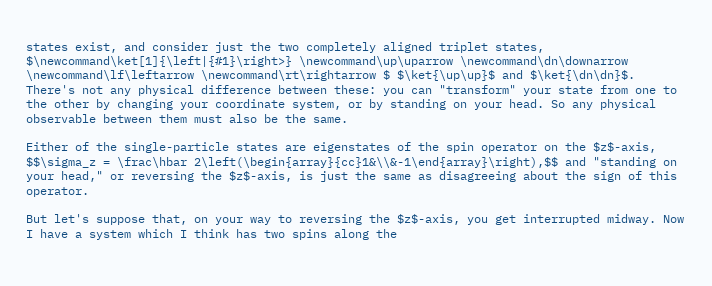states exist, and consider just the two completely aligned triplet states, $\newcommand\ket[1]{\left|{#1}\right>} \newcommand\up\uparrow \newcommand\dn\downarrow \newcommand\lf\leftarrow \newcommand\rt\rightarrow $ $\ket{\up\up}$ and $\ket{\dn\dn}$. There's not any physical difference between these: you can "transform" your state from one to the other by changing your coordinate system, or by standing on your head. So any physical observable between them must also be the same.

Either of the single-particle states are eigenstates of the spin operator on the $z$-axis, $$\sigma_z = \frac\hbar 2\left(\begin{array}{cc}1&\\&-1\end{array}\right),$$ and "standing on your head," or reversing the $z$-axis, is just the same as disagreeing about the sign of this operator.

But let's suppose that, on your way to reversing the $z$-axis, you get interrupted midway. Now I have a system which I think has two spins along the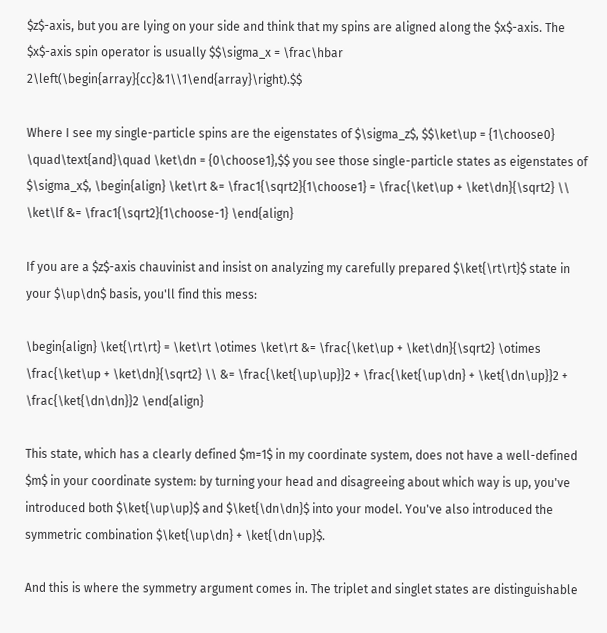$z$-axis, but you are lying on your side and think that my spins are aligned along the $x$-axis. The $x$-axis spin operator is usually $$\sigma_x = \frac\hbar 2\left(\begin{array}{cc}&1\\1\end{array}\right).$$

Where I see my single-particle spins are the eigenstates of $\sigma_z$, $$\ket\up = {1\choose0} \quad\text{and}\quad \ket\dn = {0\choose1},$$ you see those single-particle states as eigenstates of $\sigma_x$, \begin{align} \ket\rt &= \frac1{\sqrt2}{1\choose1} = \frac{\ket\up + \ket\dn}{\sqrt2} \\ \ket\lf &= \frac1{\sqrt2}{1\choose-1} \end{align}

If you are a $z$-axis chauvinist and insist on analyzing my carefully prepared $\ket{\rt\rt}$ state in your $\up\dn$ basis, you'll find this mess:

\begin{align} \ket{\rt\rt} = \ket\rt \otimes \ket\rt &= \frac{\ket\up + \ket\dn}{\sqrt2} \otimes \frac{\ket\up + \ket\dn}{\sqrt2} \\ &= \frac{\ket{\up\up}}2 + \frac{\ket{\up\dn} + \ket{\dn\up}}2 + \frac{\ket{\dn\dn}}2 \end{align}

This state, which has a clearly defined $m=1$ in my coordinate system, does not have a well-defined $m$ in your coordinate system: by turning your head and disagreeing about which way is up, you've introduced both $\ket{\up\up}$ and $\ket{\dn\dn}$ into your model. You've also introduced the symmetric combination $\ket{\up\dn} + \ket{\dn\up}$.

And this is where the symmetry argument comes in. The triplet and singlet states are distinguishable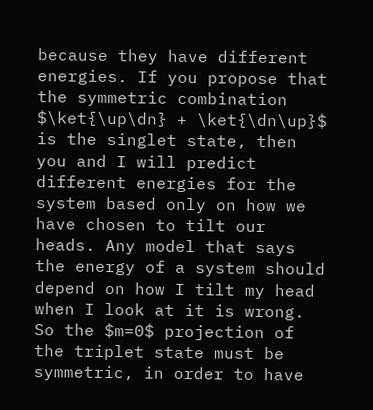because they have different energies. If you propose that the symmetric combination $\ket{\up\dn} + \ket{\dn\up}$ is the singlet state, then you and I will predict different energies for the system based only on how we have chosen to tilt our heads. Any model that says the energy of a system should depend on how I tilt my head when I look at it is wrong. So the $m=0$ projection of the triplet state must be symmetric, in order to have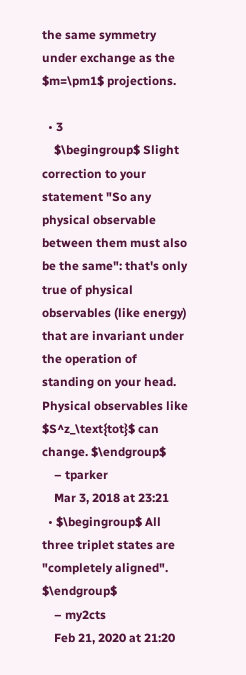the same symmetry under exchange as the $m=\pm1$ projections.

  • 3
    $\begingroup$ Slight correction to your statement "So any physical observable between them must also be the same": that's only true of physical observables (like energy) that are invariant under the operation of standing on your head. Physical observables like $S^z_\text{tot}$ can change. $\endgroup$
    – tparker
    Mar 3, 2018 at 23:21
  • $\begingroup$ All three triplet states are "completely aligned". $\endgroup$
    – my2cts
    Feb 21, 2020 at 21:20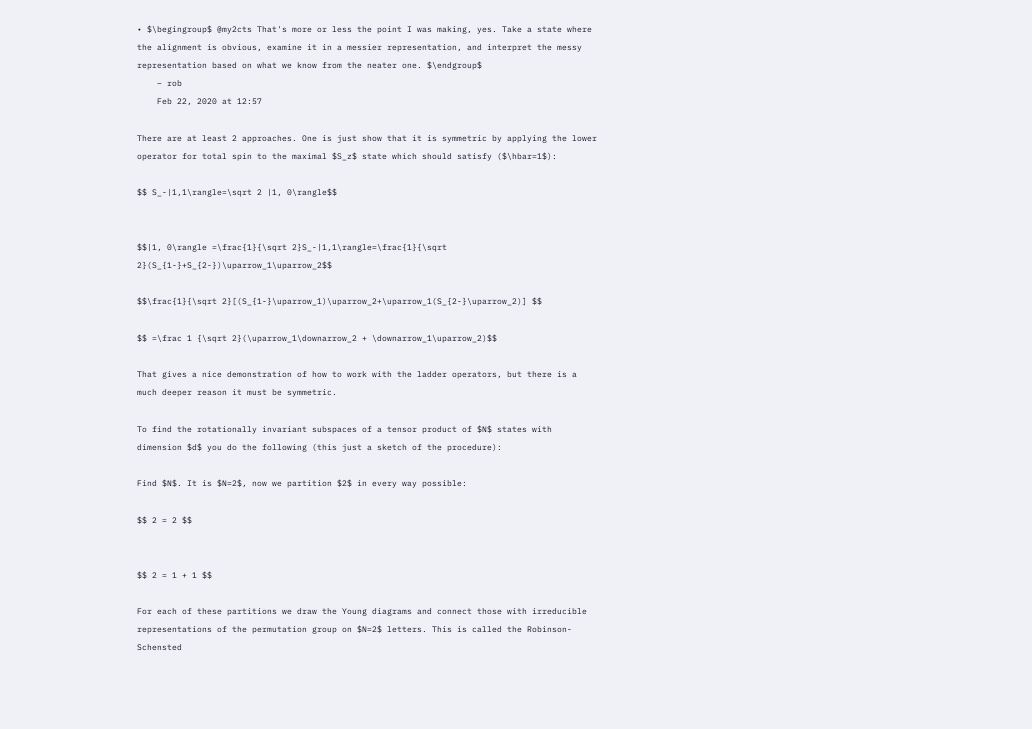• $\begingroup$ @my2cts That's more or less the point I was making, yes. Take a state where the alignment is obvious, examine it in a messier representation, and interpret the messy representation based on what we know from the neater one. $\endgroup$
    – rob
    Feb 22, 2020 at 12:57

There are at least 2 approaches. One is just show that it is symmetric by applying the lower operator for total spin to the maximal $S_z$ state which should satisfy ($\hbar=1$):

$$ S_-|1,1\rangle=\sqrt 2 |1, 0\rangle$$


$$|1, 0\rangle =\frac{1}{\sqrt 2}S_-|1,1\rangle=\frac{1}{\sqrt 2}(S_{1-}+S_{2-})\uparrow_1\uparrow_2$$

$$\frac{1}{\sqrt 2}[(S_{1-}\uparrow_1)\uparrow_2+\uparrow_1(S_{2-}\uparrow_2)] $$

$$ =\frac 1 {\sqrt 2}(\uparrow_1\downarrow_2 + \downarrow_1\uparrow_2)$$

That gives a nice demonstration of how to work with the ladder operators, but there is a much deeper reason it must be symmetric.

To find the rotationally invariant subspaces of a tensor product of $N$ states with dimension $d$ you do the following (this just a sketch of the procedure):

Find $N$. It is $N=2$, now we partition $2$ in every way possible:

$$ 2 = 2 $$


$$ 2 = 1 + 1 $$

For each of these partitions we draw the Young diagrams and connect those with irreducible representations of the permutation group on $N=2$ letters. This is called the Robinson-Schensted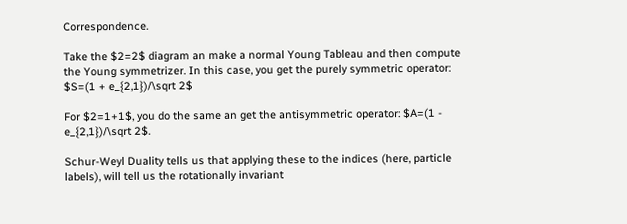Correspondence.

Take the $2=2$ diagram an make a normal Young Tableau and then compute the Young symmetrizer. In this case, you get the purely symmetric operator: $S=(1 + e_{2,1})/\sqrt 2$

For $2=1+1$, you do the same an get the antisymmetric operator: $A=(1 - e_{2,1})/\sqrt 2$.

Schur-Weyl Duality tells us that applying these to the indices (here, particle labels), will tell us the rotationally invariant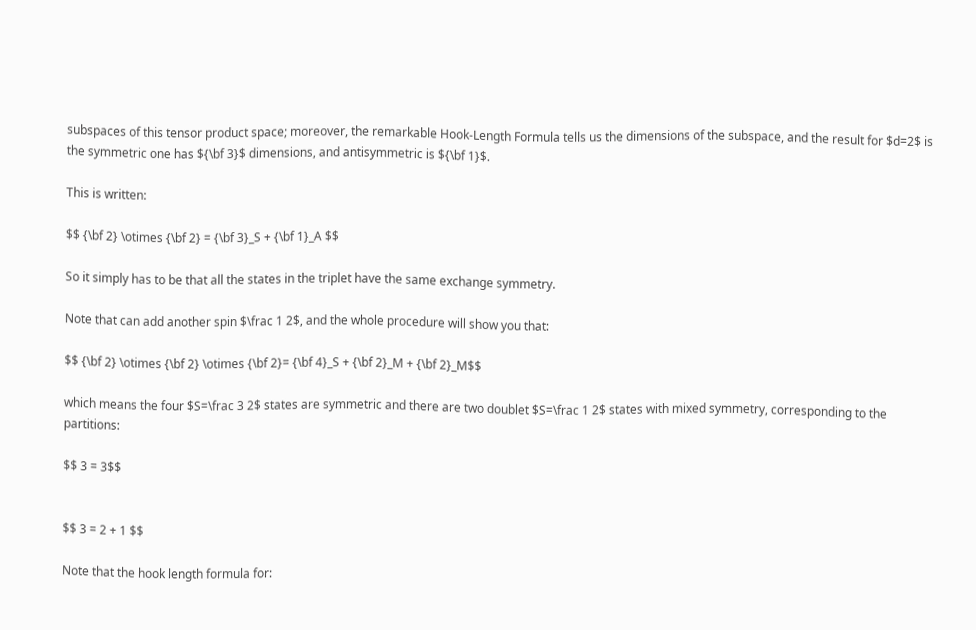subspaces of this tensor product space; moreover, the remarkable Hook-Length Formula tells us the dimensions of the subspace, and the result for $d=2$ is the symmetric one has ${\bf 3}$ dimensions, and antisymmetric is ${\bf 1}$.

This is written:

$$ {\bf 2} \otimes {\bf 2} = {\bf 3}_S + {\bf 1}_A $$

So it simply has to be that all the states in the triplet have the same exchange symmetry.

Note that can add another spin $\frac 1 2$, and the whole procedure will show you that:

$$ {\bf 2} \otimes {\bf 2} \otimes {\bf 2}= {\bf 4}_S + {\bf 2}_M + {\bf 2}_M$$

which means the four $S=\frac 3 2$ states are symmetric and there are two doublet $S=\frac 1 2$ states with mixed symmetry, corresponding to the partitions:

$$ 3 = 3$$


$$ 3 = 2 + 1 $$

Note that the hook length formula for: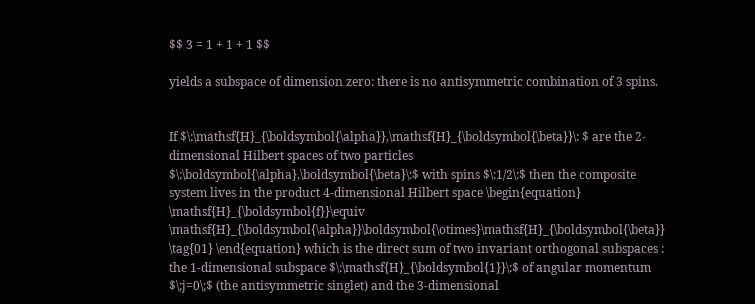$$ 3 = 1 + 1 + 1 $$

yields a subspace of dimension zero: there is no antisymmetric combination of 3 spins.


If $\:\mathsf{H}_{\boldsymbol{\alpha}},\mathsf{H}_{\boldsymbol{\beta}}\: $ are the 2-dimensional Hilbert spaces of two particles $\:\boldsymbol{\alpha},\boldsymbol{\beta}\:$ with spins $\:1/2\:$ then the composite system lives in the product 4-dimensional Hilbert space \begin{equation} \mathsf{H}_{\boldsymbol{f}}\equiv \mathsf{H}_{\boldsymbol{\alpha}}\boldsymbol{\otimes}\mathsf{H}_{\boldsymbol{\beta}} \tag{01} \end{equation} which is the direct sum of two invariant orthogonal subspaces : the 1-dimensional subspace $\:\mathsf{H}_{\boldsymbol{1}}\:$ of angular momentum $\;j=0\;$ (the antisymmetric singlet) and the 3-dimensional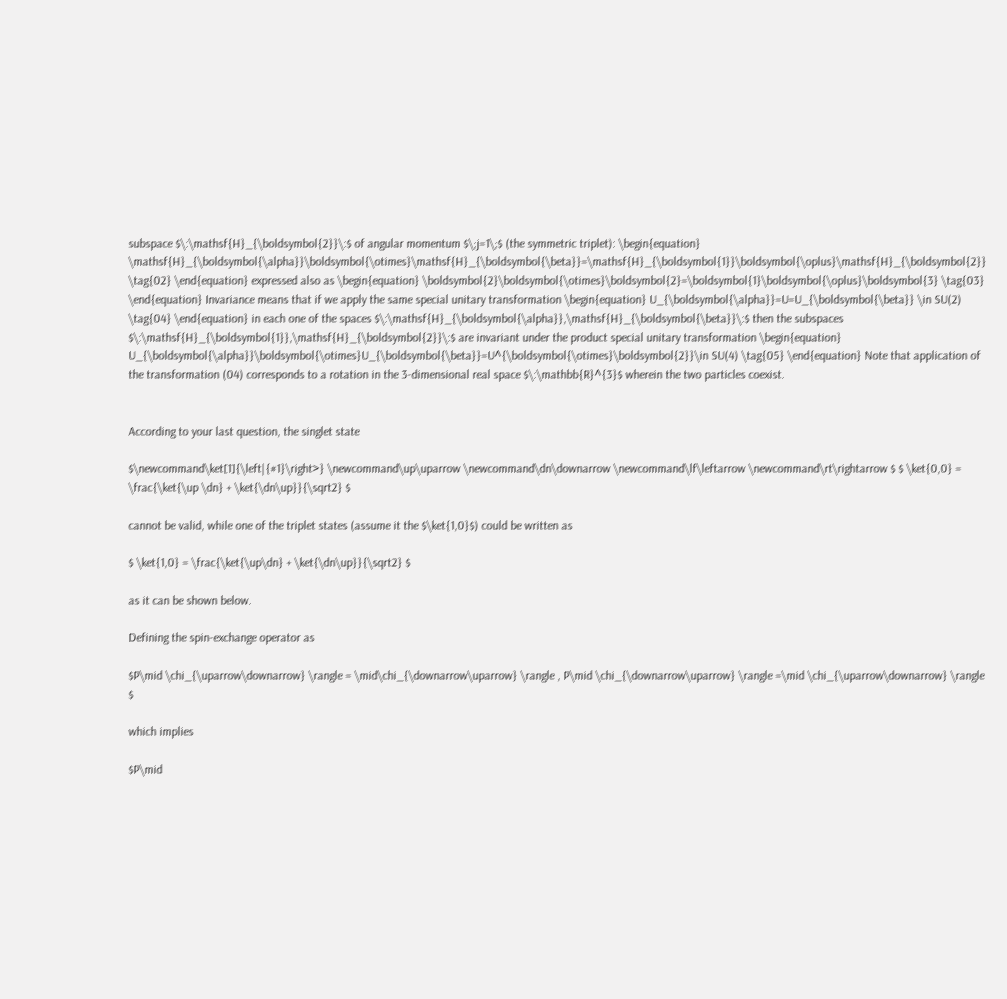subspace $\:\mathsf{H}_{\boldsymbol{2}}\:$ of angular momentum $\;j=1\;$ (the symmetric triplet): \begin{equation} \mathsf{H}_{\boldsymbol{\alpha}}\boldsymbol{\otimes}\mathsf{H}_{\boldsymbol{\beta}}=\mathsf{H}_{\boldsymbol{1}}\boldsymbol{\oplus}\mathsf{H}_{\boldsymbol{2}} \tag{02} \end{equation} expressed also as \begin{equation} \boldsymbol{2}\boldsymbol{\otimes}\boldsymbol{2}=\boldsymbol{1}\boldsymbol{\oplus}\boldsymbol{3} \tag{03} \end{equation} Invariance means that if we apply the same special unitary transformation \begin{equation} U_{\boldsymbol{\alpha}}=U=U_{\boldsymbol{\beta}} \in SU(2) \tag{04} \end{equation} in each one of the spaces $\:\mathsf{H}_{\boldsymbol{\alpha}},\mathsf{H}_{\boldsymbol{\beta}}\:$ then the subspaces $\:\mathsf{H}_{\boldsymbol{1}},\mathsf{H}_{\boldsymbol{2}}\:$ are invariant under the product special unitary transformation \begin{equation} U_{\boldsymbol{\alpha}}\boldsymbol{\otimes}U_{\boldsymbol{\beta}}=U^{\boldsymbol{\otimes}\boldsymbol{2}}\in SU(4) \tag{05} \end{equation} Note that application of the transformation (04) corresponds to a rotation in the 3-dimensional real space $\:\mathbb{R}^{3}$ wherein the two particles coexist.


According to your last question, the singlet state

$\newcommand\ket[1]{\left|{#1}\right>} \newcommand\up\uparrow \newcommand\dn\downarrow \newcommand\lf\leftarrow \newcommand\rt\rightarrow $ $ \ket{0,0} = \frac{\ket{\up \dn} + \ket{\dn\up}}{\sqrt2} $

cannot be valid, while one of the triplet states (assume it the $\ket{1,0}$) could be written as

$ \ket{1,0} = \frac{\ket{\up\dn} + \ket{\dn\up}}{\sqrt2} $

as it can be shown below.

Defining the spin-exchange operator as

$P\mid \chi_{\uparrow\downarrow} \rangle = \mid\chi_{\downarrow\uparrow} \rangle , P\mid \chi_{\downarrow\uparrow} \rangle =\mid \chi_{\uparrow\downarrow} \rangle $

which implies

$P\mid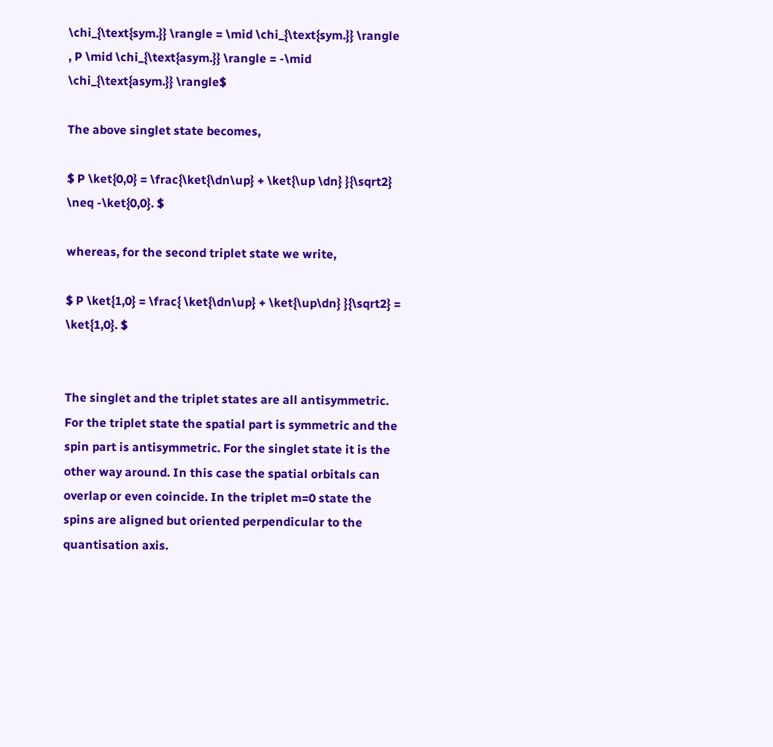\chi_{\text{sym.}} \rangle = \mid \chi_{\text{sym.}} \rangle , P \mid \chi_{\text{asym.}} \rangle = -\mid \chi_{\text{asym.}} \rangle$

The above singlet state becomes,

$ P \ket{0,0} = \frac{\ket{\dn\up} + \ket{\up \dn} }{\sqrt2} \neq -\ket{0,0}. $

whereas, for the second triplet state we write,

$ P \ket{1,0} = \frac{ \ket{\dn\up} + \ket{\up\dn} }{\sqrt2} = \ket{1,0}. $


The singlet and the triplet states are all antisymmetric. For the triplet state the spatial part is symmetric and the spin part is antisymmetric. For the singlet state it is the other way around. In this case the spatial orbitals can overlap or even coincide. In the triplet m=0 state the spins are aligned but oriented perpendicular to the quantisation axis.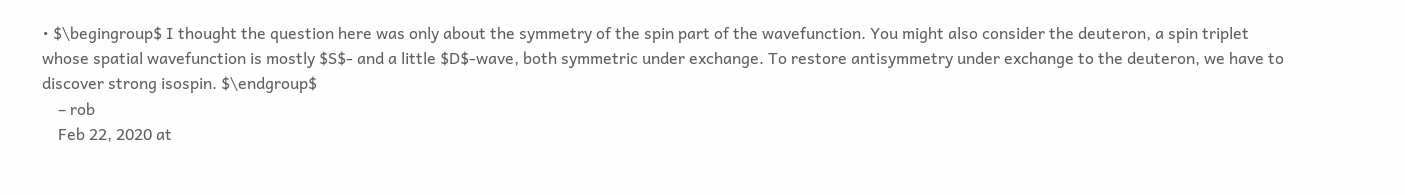• $\begingroup$ I thought the question here was only about the symmetry of the spin part of the wavefunction. You might also consider the deuteron, a spin triplet whose spatial wavefunction is mostly $S$- and a little $D$-wave, both symmetric under exchange. To restore antisymmetry under exchange to the deuteron, we have to discover strong isospin. $\endgroup$
    – rob
    Feb 22, 2020 at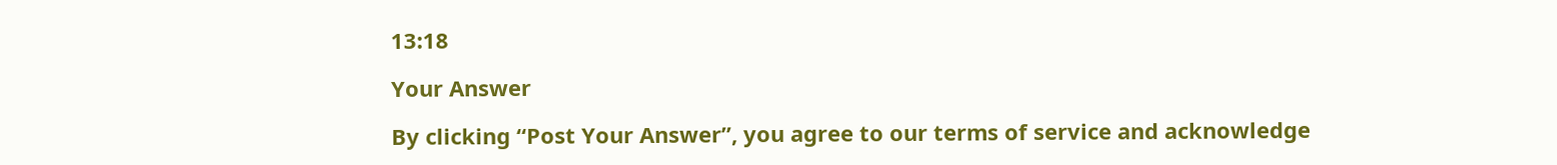13:18

Your Answer

By clicking “Post Your Answer”, you agree to our terms of service and acknowledge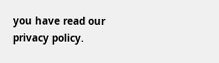you have read our privacy policy.